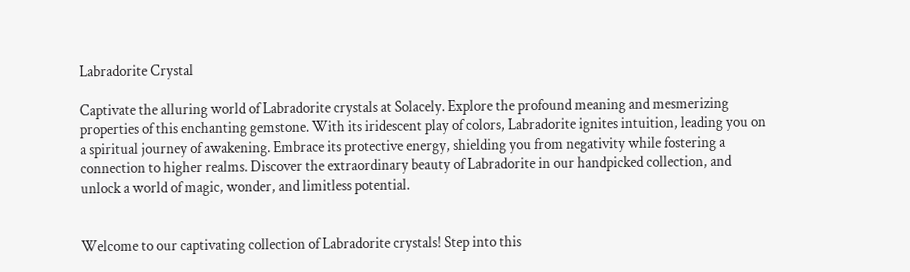Labradorite Crystal

Captivate the alluring world of Labradorite crystals at Solacely. Explore the profound meaning and mesmerizing properties of this enchanting gemstone. With its iridescent play of colors, Labradorite ignites intuition, leading you on a spiritual journey of awakening. Embrace its protective energy, shielding you from negativity while fostering a connection to higher realms. Discover the extraordinary beauty of Labradorite in our handpicked collection, and unlock a world of magic, wonder, and limitless potential.


Welcome to our captivating collection of Labradorite crystals! Step into this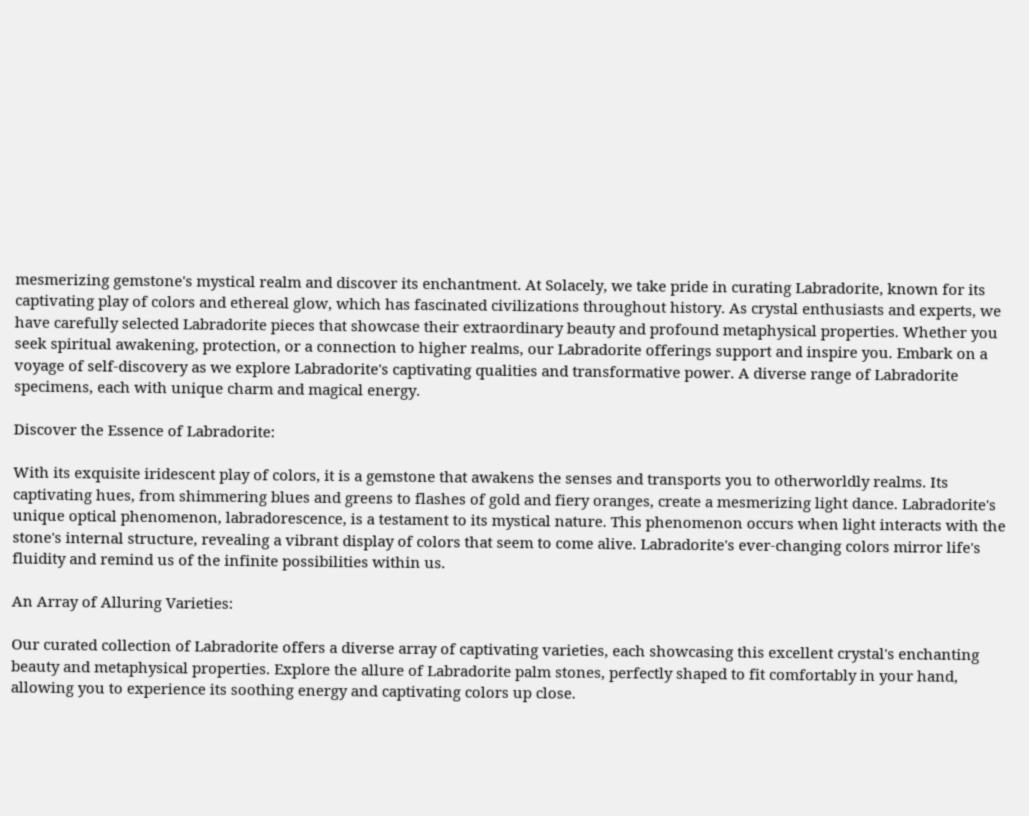mesmerizing gemstone's mystical realm and discover its enchantment. At Solacely, we take pride in curating Labradorite, known for its captivating play of colors and ethereal glow, which has fascinated civilizations throughout history. As crystal enthusiasts and experts, we have carefully selected Labradorite pieces that showcase their extraordinary beauty and profound metaphysical properties. Whether you seek spiritual awakening, protection, or a connection to higher realms, our Labradorite offerings support and inspire you. Embark on a voyage of self-discovery as we explore Labradorite's captivating qualities and transformative power. A diverse range of Labradorite specimens, each with unique charm and magical energy.

Discover the Essence of Labradorite:

With its exquisite iridescent play of colors, it is a gemstone that awakens the senses and transports you to otherworldly realms. Its captivating hues, from shimmering blues and greens to flashes of gold and fiery oranges, create a mesmerizing light dance. Labradorite's unique optical phenomenon, labradorescence, is a testament to its mystical nature. This phenomenon occurs when light interacts with the stone's internal structure, revealing a vibrant display of colors that seem to come alive. Labradorite's ever-changing colors mirror life's fluidity and remind us of the infinite possibilities within us.

An Array of Alluring Varieties:

Our curated collection of Labradorite offers a diverse array of captivating varieties, each showcasing this excellent crystal's enchanting beauty and metaphysical properties. Explore the allure of Labradorite palm stones, perfectly shaped to fit comfortably in your hand, allowing you to experience its soothing energy and captivating colors up close.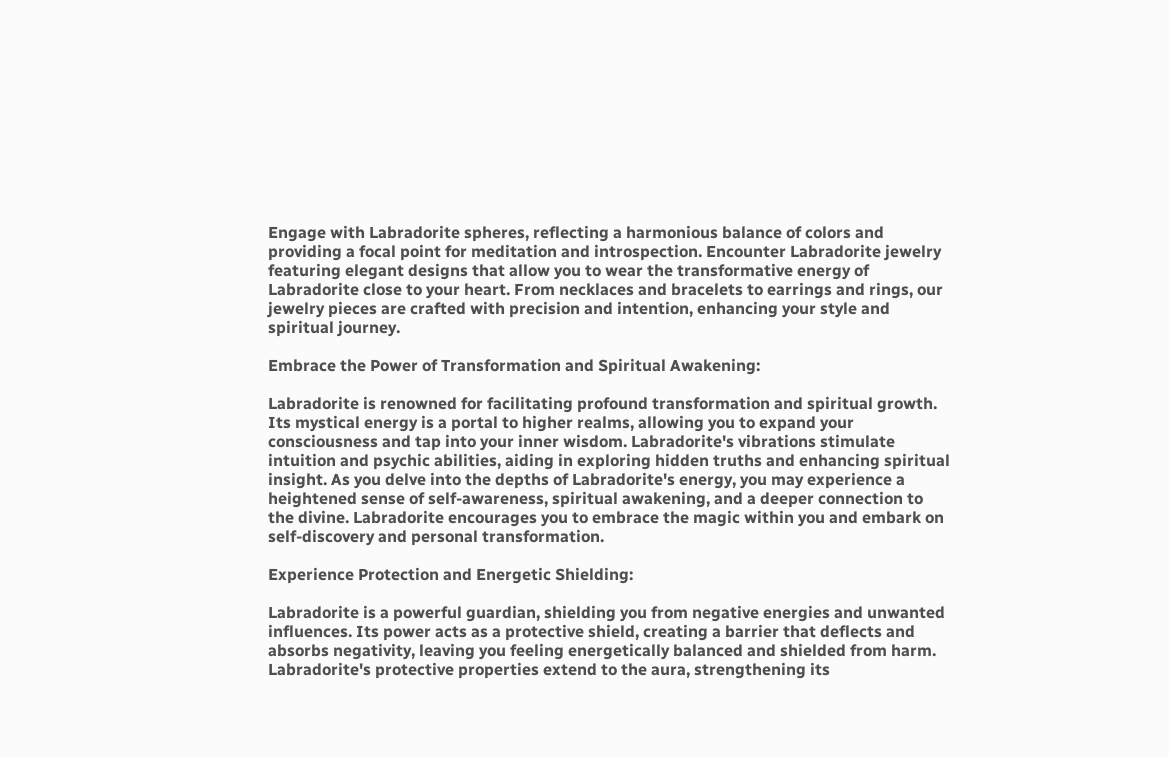Engage with Labradorite spheres, reflecting a harmonious balance of colors and providing a focal point for meditation and introspection. Encounter Labradorite jewelry featuring elegant designs that allow you to wear the transformative energy of Labradorite close to your heart. From necklaces and bracelets to earrings and rings, our jewelry pieces are crafted with precision and intention, enhancing your style and spiritual journey.

Embrace the Power of Transformation and Spiritual Awakening:

Labradorite is renowned for facilitating profound transformation and spiritual growth. Its mystical energy is a portal to higher realms, allowing you to expand your consciousness and tap into your inner wisdom. Labradorite's vibrations stimulate intuition and psychic abilities, aiding in exploring hidden truths and enhancing spiritual insight. As you delve into the depths of Labradorite's energy, you may experience a heightened sense of self-awareness, spiritual awakening, and a deeper connection to the divine. Labradorite encourages you to embrace the magic within you and embark on self-discovery and personal transformation.

Experience Protection and Energetic Shielding:

Labradorite is a powerful guardian, shielding you from negative energies and unwanted influences. Its power acts as a protective shield, creating a barrier that deflects and absorbs negativity, leaving you feeling energetically balanced and shielded from harm. Labradorite's protective properties extend to the aura, strengthening its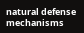natural defense mechanisms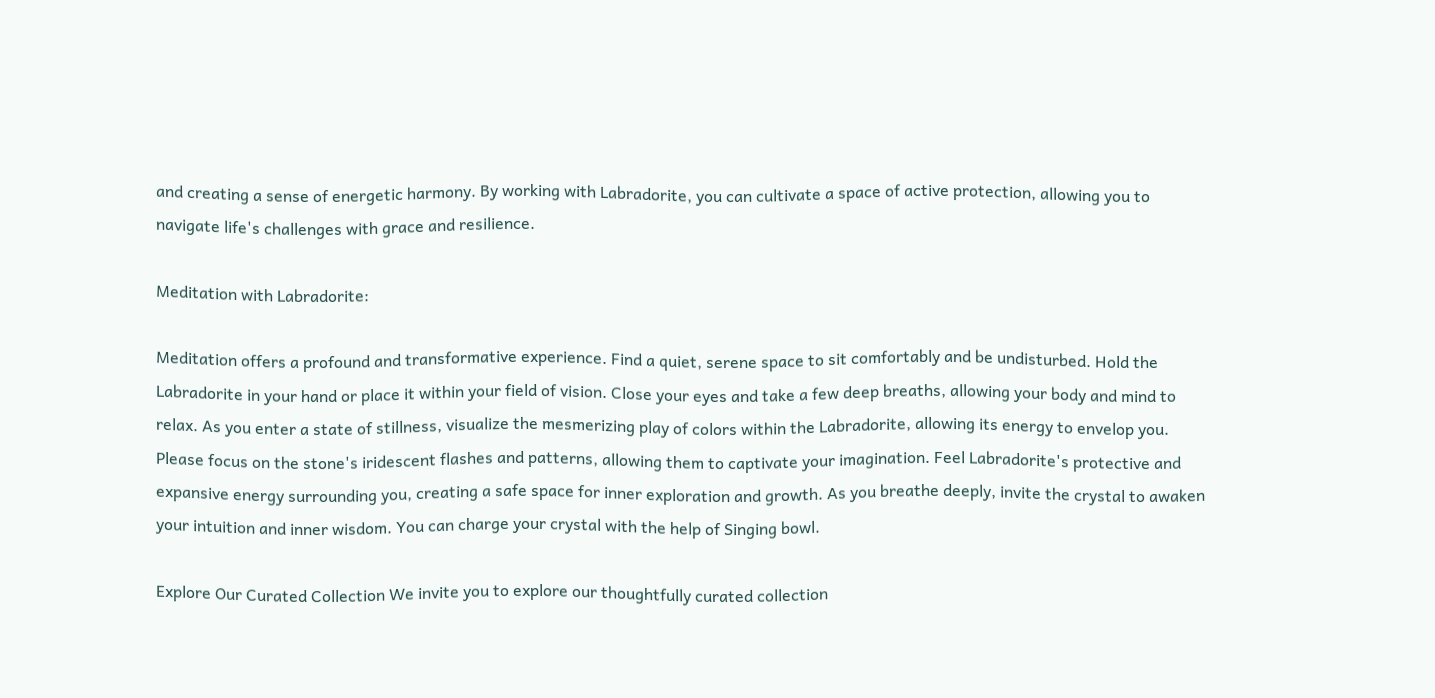and creating a sense of energetic harmony. By working with Labradorite, you can cultivate a space of active protection, allowing you to navigate life's challenges with grace and resilience.

Meditation with Labradorite:

Meditation offers a profound and transformative experience. Find a quiet, serene space to sit comfortably and be undisturbed. Hold the Labradorite in your hand or place it within your field of vision. Close your eyes and take a few deep breaths, allowing your body and mind to relax. As you enter a state of stillness, visualize the mesmerizing play of colors within the Labradorite, allowing its energy to envelop you. Please focus on the stone's iridescent flashes and patterns, allowing them to captivate your imagination. Feel Labradorite's protective and expansive energy surrounding you, creating a safe space for inner exploration and growth. As you breathe deeply, invite the crystal to awaken your intuition and inner wisdom. You can charge your crystal with the help of Singing bowl.

Explore Our Curated Collection We invite you to explore our thoughtfully curated collection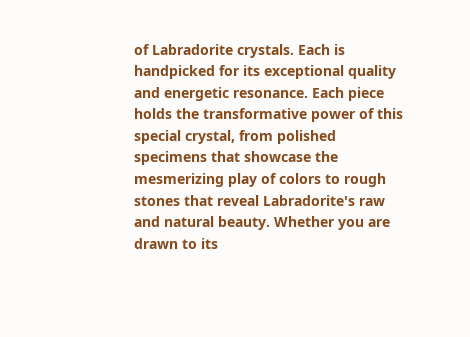of Labradorite crystals. Each is handpicked for its exceptional quality and energetic resonance. Each piece holds the transformative power of this special crystal, from polished specimens that showcase the mesmerizing play of colors to rough stones that reveal Labradorite's raw and natural beauty. Whether you are drawn to its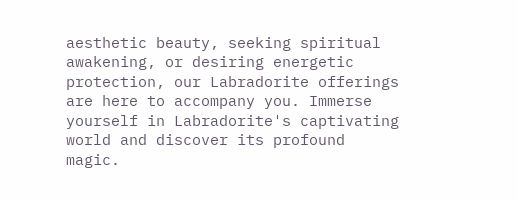aesthetic beauty, seeking spiritual awakening, or desiring energetic protection, our Labradorite offerings are here to accompany you. Immerse yourself in Labradorite's captivating world and discover its profound magic.